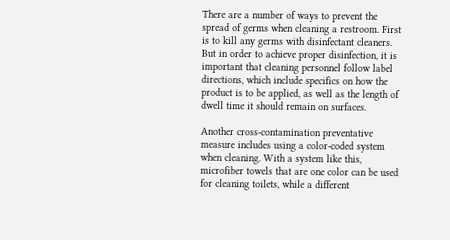There are a number of ways to prevent the spread of germs when cleaning a restroom. First is to kill any germs with disinfectant cleaners. But in order to achieve proper disinfection, it is important that cleaning personnel follow label directions, which include specifics on how the product is to be applied, as well as the length of dwell time it should remain on surfaces.

Another cross-contamination preventative measure includes using a color-coded system when cleaning. With a system like this, microfiber towels that are one color can be used for cleaning toilets, while a different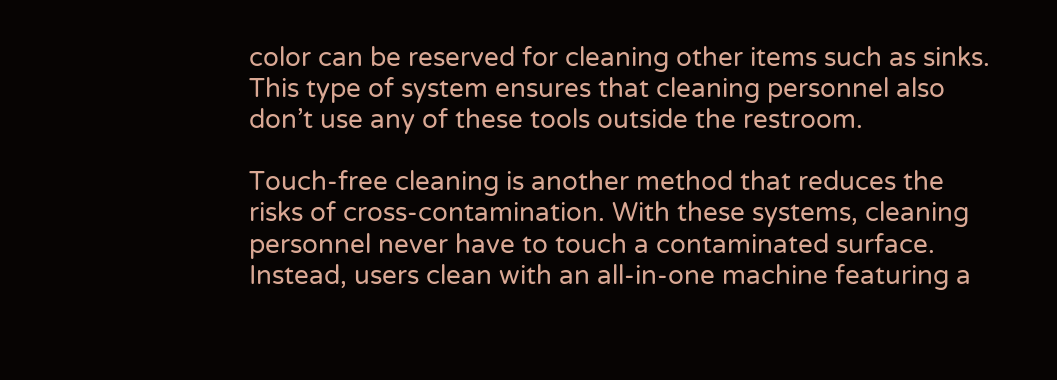color can be reserved for cleaning other items such as sinks. This type of system ensures that cleaning personnel also don’t use any of these tools outside the restroom.

Touch-free cleaning is another method that reduces the risks of cross-contamination. With these systems, cleaning personnel never have to touch a contaminated surface. Instead, users clean with an all-in-one machine featuring a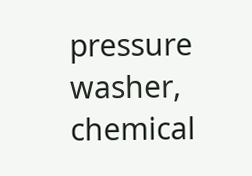pressure washer, chemical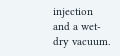injection and a wet-dry vacuum.